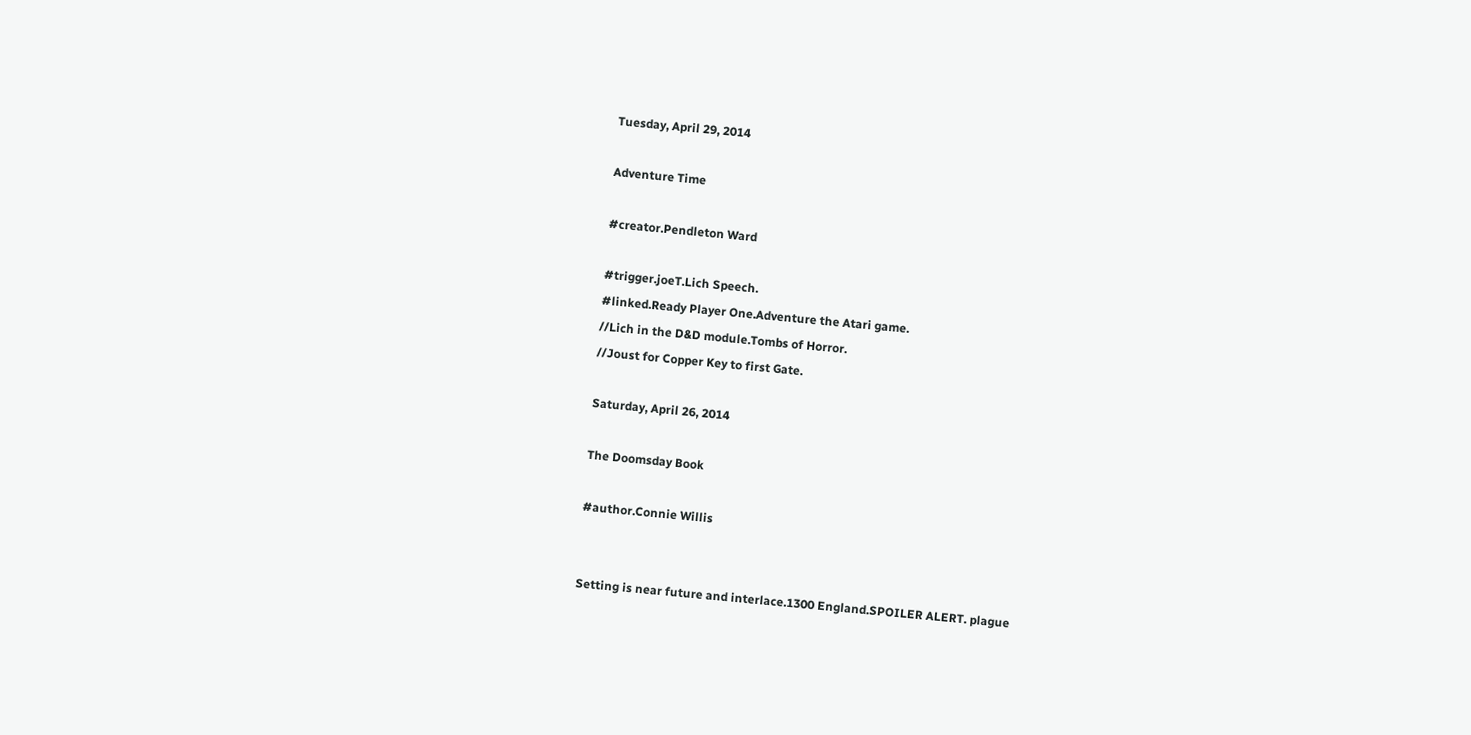Tuesday, April 29, 2014

Adventure Time

#creator.Pendleton Ward

#trigger.joeT.Lich Speech.
#linked.Ready Player One.Adventure the Atari game.
//Lich in the D&D module.Tombs of Horror.
//Joust for Copper Key to first Gate.

Saturday, April 26, 2014

The Doomsday Book

#author.Connie Willis


Setting is near future and interlace.1300 England.SPOILER ALERT. plague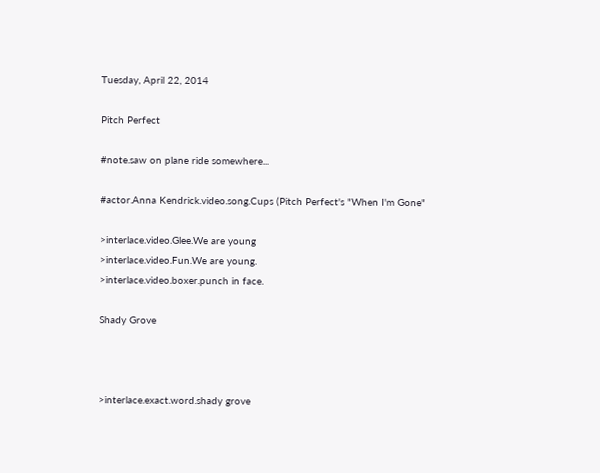Tuesday, April 22, 2014

Pitch Perfect

#note.saw on plane ride somewhere...

#actor.Anna Kendrick.video.song.Cups (Pitch Perfect's "When I'm Gone"

>interlace.video.Glee.We are young
>interlace.video.Fun.We are young.
>interlace.video.boxer.punch in face.

Shady Grove



>interlace.exact.word.shady grove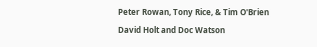Peter Rowan, Tony Rice, & Tim O'Brien
David Holt and Doc Watson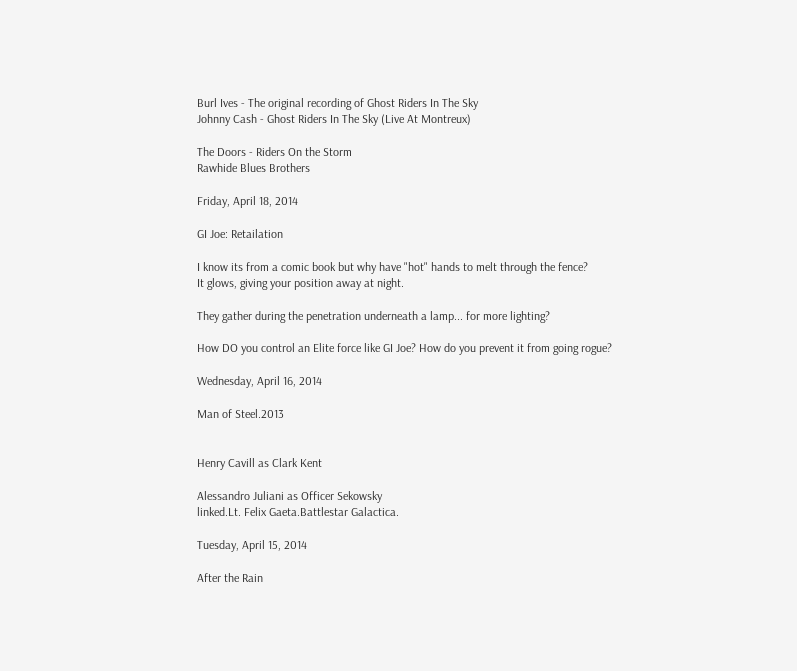Burl Ives - The original recording of Ghost Riders In The Sky
Johnny Cash - Ghost Riders In The Sky (Live At Montreux)

The Doors - Riders On the Storm
Rawhide Blues Brothers

Friday, April 18, 2014

GI Joe: Retailation

I know its from a comic book but why have "hot" hands to melt through the fence?
It glows, giving your position away at night.

They gather during the penetration underneath a lamp... for more lighting?

How DO you control an Elite force like GI Joe? How do you prevent it from going rogue?

Wednesday, April 16, 2014

Man of Steel.2013


Henry Cavill as Clark Kent

Alessandro Juliani as Officer Sekowsky
linked.Lt. Felix Gaeta.Battlestar Galactica.

Tuesday, April 15, 2014

After the Rain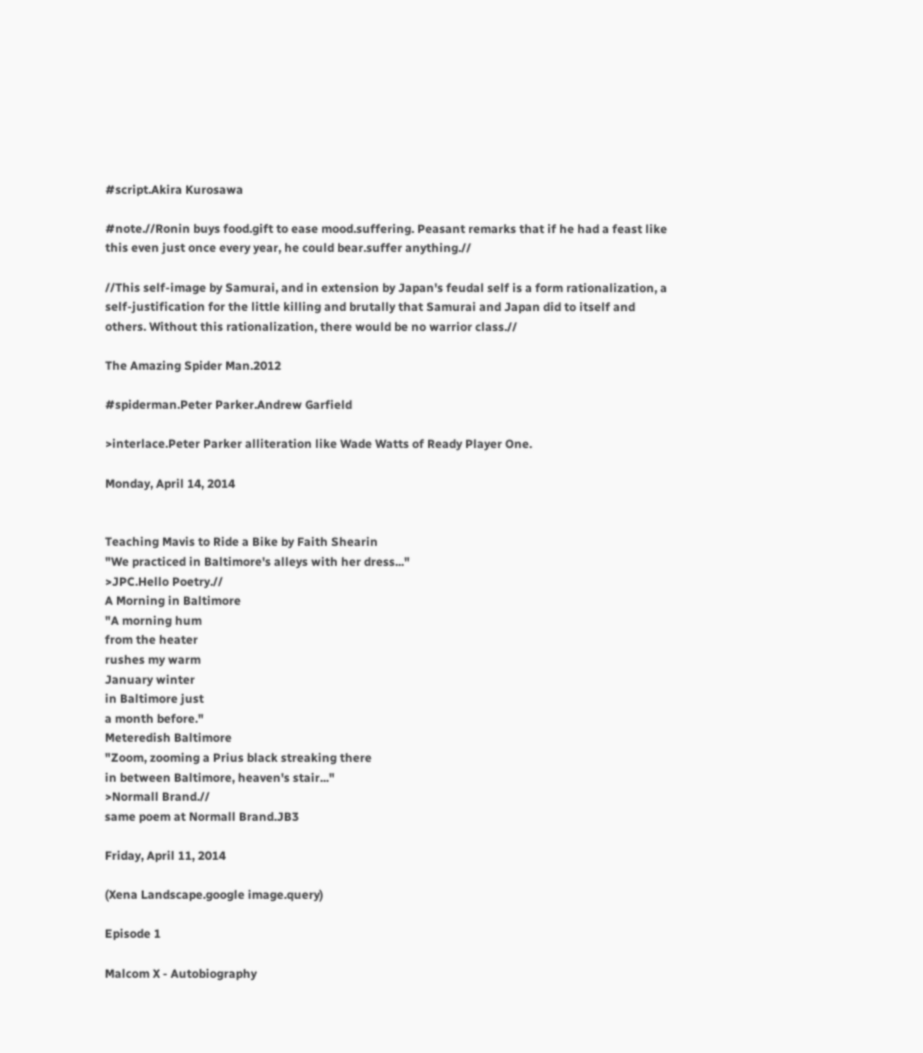#script.Akira Kurosawa

#note.//Ronin buys food.gift to ease mood.suffering. Peasant remarks that if he had a feast like this even just once every year, he could bear.suffer anything.//

//This self-image by Samurai, and in extension by Japan's feudal self is a form rationalization, a self-justification for the little killing and brutally that Samurai and Japan did to itself and others. Without this rationalization, there would be no warrior class.//

The Amazing Spider Man.2012

#spiderman.Peter Parker.Andrew Garfield

>interlace.Peter Parker alliteration like Wade Watts of Ready Player One.

Monday, April 14, 2014


Teaching Mavis to Ride a Bike by Faith Shearin
"We practiced in Baltimore's alleys with her dress..."
>JPC.Hello Poetry.//
A Morning in Baltimore
"A morning hum
from the heater
rushes my warm
January winter
in Baltimore just
a month before."
Meteredish Baltimore
"Zoom, zooming a Prius black streaking there
in between Baltimore, heaven's stair..."
>Normall Brand.//
same poem at Normall Brand.JB3

Friday, April 11, 2014

(Xena Landscape.google image.query)

Episode 1

Malcom X - Autobiography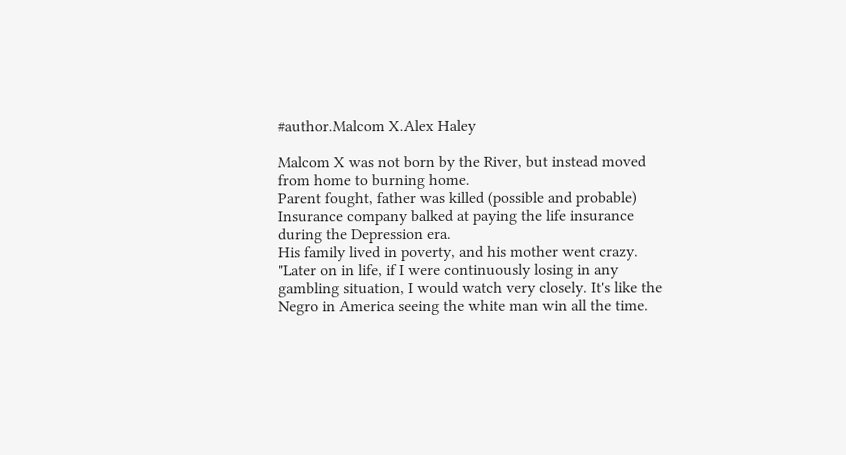#author.Malcom X.Alex Haley

Malcom X was not born by the River, but instead moved from home to burning home.
Parent fought, father was killed (possible and probable)
Insurance company balked at paying the life insurance during the Depression era.
His family lived in poverty, and his mother went crazy.
"Later on in life, if I were continuously losing in any gambling situation, I would watch very closely. It's like the Negro in America seeing the white man win all the time.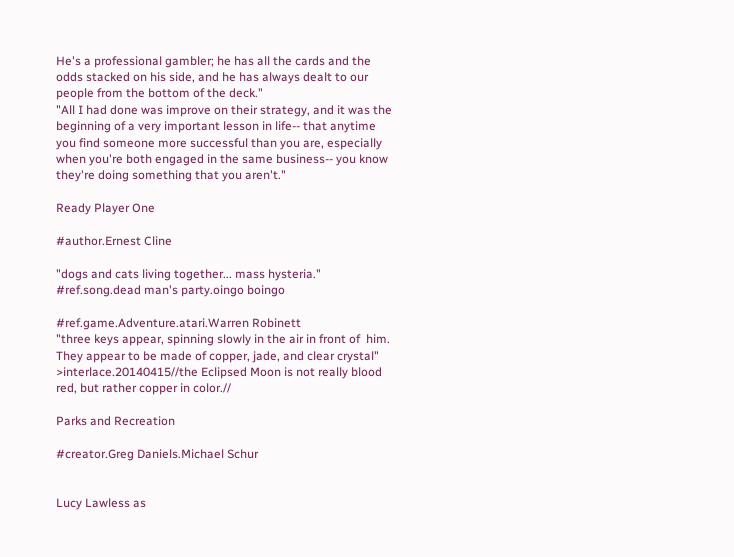He's a professional gambler; he has all the cards and the odds stacked on his side, and he has always dealt to our people from the bottom of the deck."
"All I had done was improve on their strategy, and it was the beginning of a very important lesson in life-- that anytime you find someone more successful than you are, especially when you're both engaged in the same business-- you know they're doing something that you aren't."

Ready Player One

#author.Ernest Cline

"dogs and cats living together... mass hysteria."
#ref.song.dead man's party.oingo boingo

#ref.game.Adventure.atari.Warren Robinett
"three keys appear, spinning slowly in the air in front of  him. They appear to be made of copper, jade, and clear crystal"
>interlace.20140415//the Eclipsed Moon is not really blood red, but rather copper in color.//

Parks and Recreation

#creator.Greg Daniels.Michael Schur


Lucy Lawless as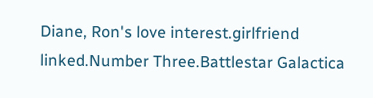Diane, Ron's love interest.girlfriend
linked.Number Three.Battlestar Galactica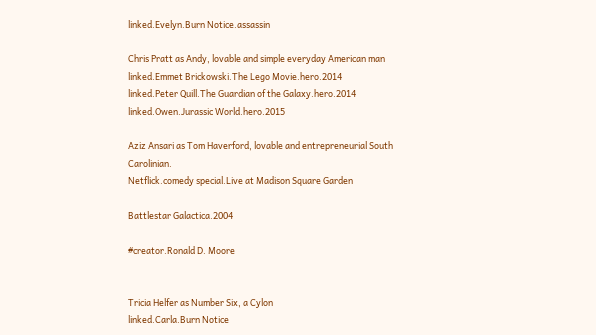linked.Evelyn.Burn Notice.assassin

Chris Pratt as Andy, lovable and simple everyday American man
linked.Emmet Brickowski.The Lego Movie.hero.2014
linked.Peter Quill.The Guardian of the Galaxy.hero.2014
linked.Owen.Jurassic World.hero.2015

Aziz Ansari as Tom Haverford, lovable and entrepreneurial South Carolinian.
Netflick.comedy special.Live at Madison Square Garden

Battlestar Galactica.2004

#creator.Ronald D. Moore


Tricia Helfer as Number Six, a Cylon
linked.Carla.Burn Notice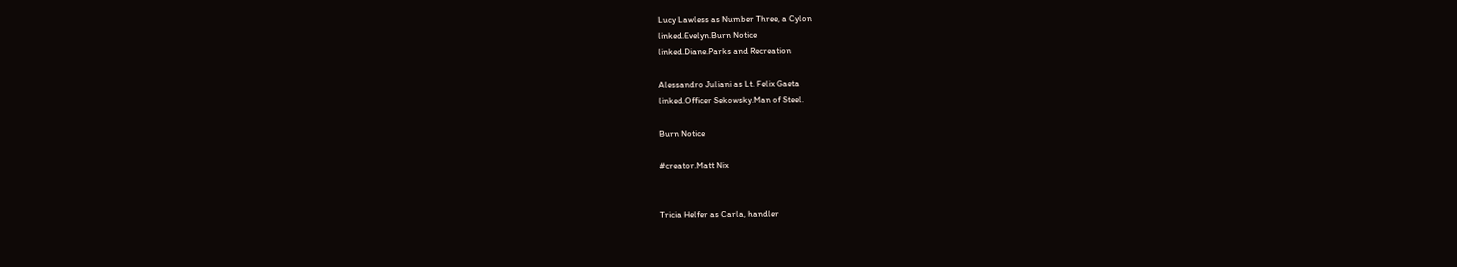Lucy Lawless as Number Three, a Cylon
linked.Evelyn.Burn Notice
linked.Diane.Parks and Recreation

Alessandro Juliani as Lt. Felix Gaeta
linked.Officer Sekowsky.Man of Steel.

Burn Notice

#creator.Matt Nix


Tricia Helfer as Carla, handler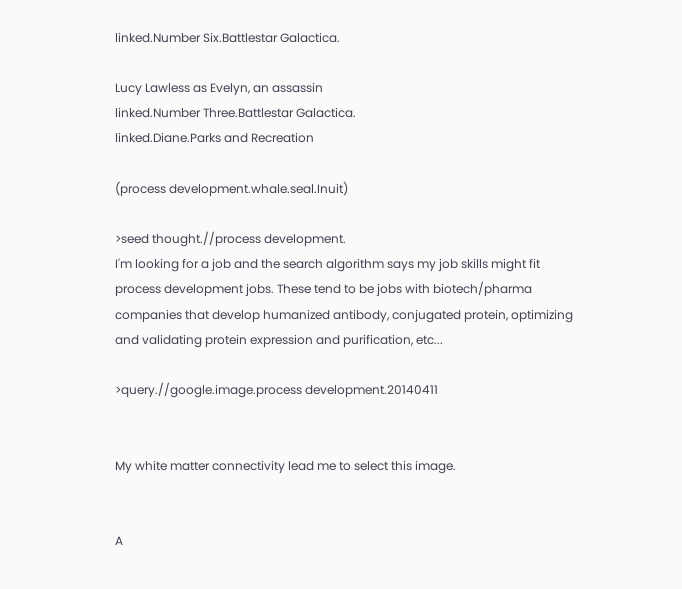linked.Number Six.Battlestar Galactica.

Lucy Lawless as Evelyn, an assassin
linked.Number Three.Battlestar Galactica.
linked.Diane.Parks and Recreation

(process development.whale.seal.Inuit)

>seed thought.//process development.
I'm looking for a job and the search algorithm says my job skills might fit process development jobs. These tend to be jobs with biotech/pharma companies that develop humanized antibody, conjugated protein, optimizing and validating protein expression and purification, etc...

>query.//google.image.process development.20140411


My white matter connectivity lead me to select this image.


A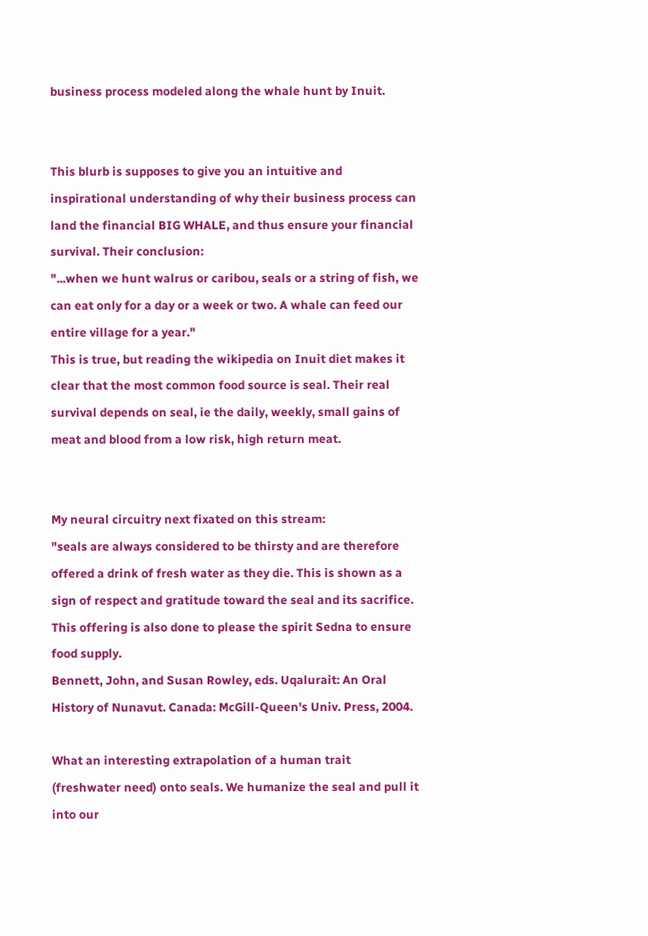business process modeled along the whale hunt by Inuit.


This blurb is supposes to give you an intuitive and inspirational understanding of why their business process can land the financial BIG WHALE, and thus ensure your financial survival. Their conclusion:
"...when we hunt walrus or caribou, seals or a string of fish, we can eat only for a day or a week or two. A whale can feed our entire village for a year."
This is true, but reading the wikipedia on Inuit diet makes it clear that the most common food source is seal. Their real survival depends on seal, ie the daily, weekly, small gains of meat and blood from a low risk, high return meat.


My neural circuitry next fixated on this stream:
"seals are always considered to be thirsty and are therefore offered a drink of fresh water as they die. This is shown as a sign of respect and gratitude toward the seal and its sacrifice. This offering is also done to please the spirit Sedna to ensure food supply.
Bennett, John, and Susan Rowley, eds. Uqalurait: An Oral History of Nunavut. Canada: McGill-Queen's Univ. Press, 2004.

What an interesting extrapolation of a human trait (freshwater need) onto seals. We humanize the seal and pull it into our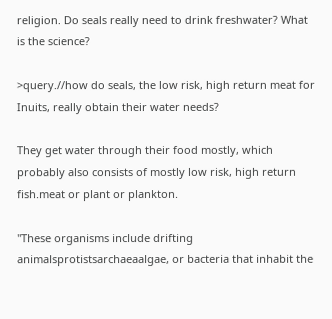religion. Do seals really need to drink freshwater? What is the science?

>query.//how do seals, the low risk, high return meat for Inuits, really obtain their water needs?

They get water through their food mostly, which probably also consists of mostly low risk, high return fish.meat or plant or plankton.

"These organisms include drifting animalsprotistsarchaeaalgae, or bacteria that inhabit the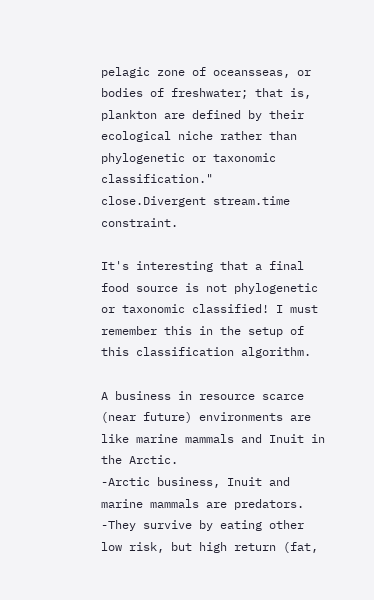pelagic zone of oceansseas, or bodies of freshwater; that is, plankton are defined by their ecological niche rather than phylogenetic or taxonomic classification."
close.Divergent stream.time constraint.

It's interesting that a final food source is not phylogenetic or taxonomic classified! I must remember this in the setup of this classification algorithm.

A business in resource scarce (near future) environments are like marine mammals and Inuit in the Arctic.
-Arctic business, Inuit and marine mammals are predators.
-They survive by eating other low risk, but high return (fat,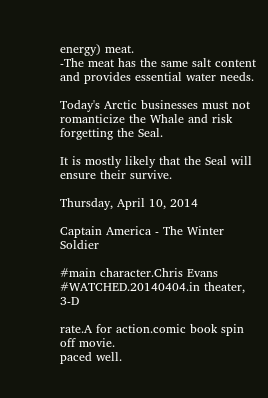energy) meat.
-The meat has the same salt content and provides essential water needs.

Today's Arctic businesses must not romanticize the Whale and risk forgetting the Seal.

It is mostly likely that the Seal will ensure their survive.

Thursday, April 10, 2014

Captain America - The Winter Soldier

#main character.Chris Evans
#WATCHED.20140404.in theater, 3-D

rate.A for action.comic book spin off movie.
paced well.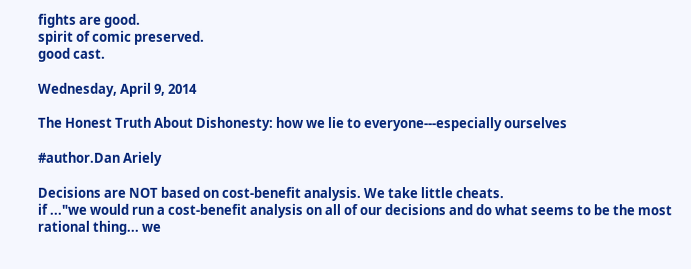fights are good.
spirit of comic preserved.
good cast.

Wednesday, April 9, 2014

The Honest Truth About Dishonesty: how we lie to everyone---especially ourselves

#author.Dan Ariely

Decisions are NOT based on cost-benefit analysis. We take little cheats.
if ..."we would run a cost-benefit analysis on all of our decisions and do what seems to be the most rational thing... we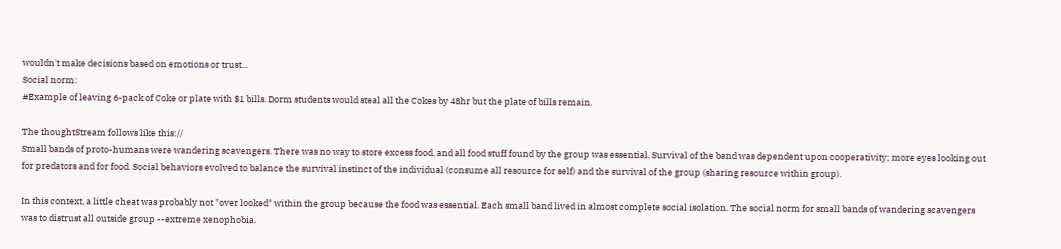wouldn't make decisions based on emotions or trust...
Social norm:
#Example of leaving 6-pack of Coke or plate with $1 bills. Dorm students would steal all the Cokes by 48hr but the plate of bills remain.

The thoughtStream follows like this://
Small bands of proto-humans were wandering scavengers. There was no way to store excess food, and all food stuff found by the group was essential. Survival of the band was dependent upon cooperativity; more eyes looking out for predators and for food. Social behaviors evolved to balance the survival instinct of the individual (consume all resource for self) and the survival of the group (sharing resource within group).

In this context, a little cheat was probably not "over looked" within the group because the food was essential. Each small band lived in almost complete social isolation. The social norm for small bands of wandering scavengers was to distrust all outside group --extreme xenophobia.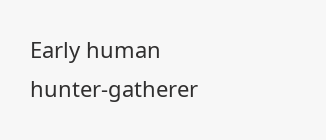Early human hunter-gatherer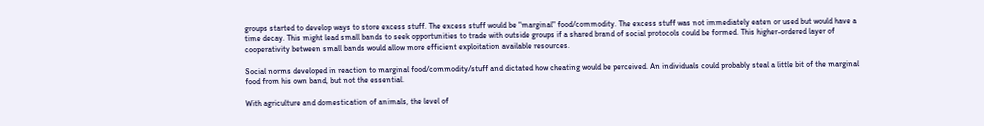groups started to develop ways to store excess stuff. The excess stuff would be "marginal" food/commodity. The excess stuff was not immediately eaten or used but would have a time decay. This might lead small bands to seek opportunities to trade with outside groups if a shared brand of social protocols could be formed. This higher-ordered layer of cooperativity between small bands would allow more efficient exploitation available resources.

Social norms developed in reaction to marginal food/commodity/stuff and dictated how cheating would be perceived. An individuals could probably steal a little bit of the marginal food from his own band, but not the essential.

With agriculture and domestication of animals, the level of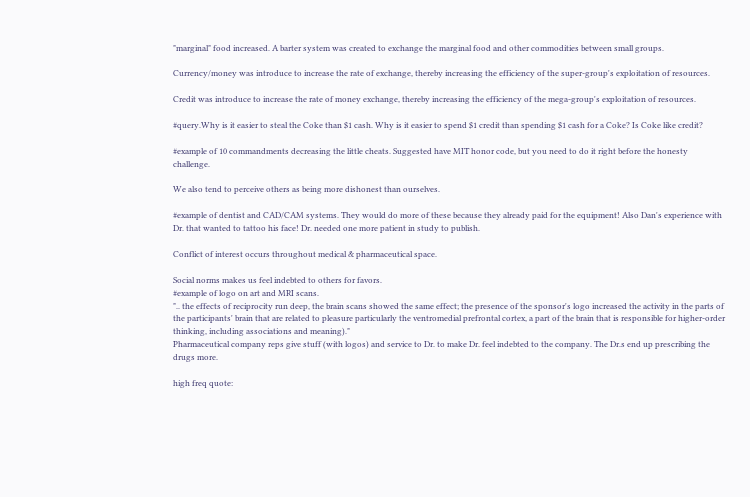"marginal" food increased. A barter system was created to exchange the marginal food and other commodities between small groups.

Currency/money was introduce to increase the rate of exchange, thereby increasing the efficiency of the super-group's exploitation of resources.

Credit was introduce to increase the rate of money exchange, thereby increasing the efficiency of the mega-group's exploitation of resources.

#query.Why is it easier to steal the Coke than $1 cash. Why is it easier to spend $1 credit than spending $1 cash for a Coke? Is Coke like credit?

#example of 10 commandments decreasing the little cheats. Suggested have MIT honor code, but you need to do it right before the honesty challenge.

We also tend to perceive others as being more dishonest than ourselves.

#example of dentist and CAD/CAM systems. They would do more of these because they already paid for the equipment! Also Dan's experience with Dr. that wanted to tattoo his face! Dr. needed one more patient in study to publish.

Conflict of interest occurs throughout medical & pharmaceutical space.

Social norms makes us feel indebted to others for favors.
#example of logo on art and MRI scans.
".. the effects of reciprocity run deep, the brain scans showed the same effect; the presence of the sponsor's logo increased the activity in the parts of the participants' brain that are related to pleasure particularly the ventromedial prefrontal cortex, a part of the brain that is responsible for higher-order thinking, including associations and meaning)."
Pharmaceutical company reps give stuff (with logos) and service to Dr. to make Dr. feel indebted to the company. The Dr.s end up prescribing the drugs more.

high freq quote: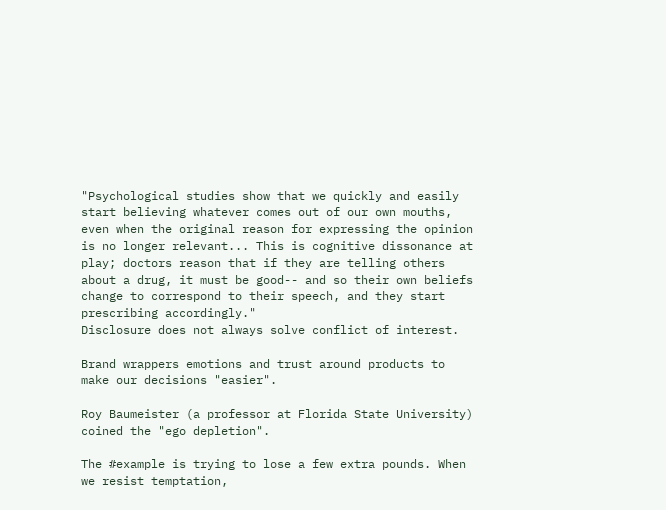"Psychological studies show that we quickly and easily start believing whatever comes out of our own mouths, even when the original reason for expressing the opinion is no longer relevant... This is cognitive dissonance at play; doctors reason that if they are telling others about a drug, it must be good-- and so their own beliefs change to correspond to their speech, and they start prescribing accordingly."
Disclosure does not always solve conflict of interest.

Brand wrappers emotions and trust around products to make our decisions "easier".

Roy Baumeister (a professor at Florida State University) coined the "ego depletion".

The #example is trying to lose a few extra pounds. When we resist temptation,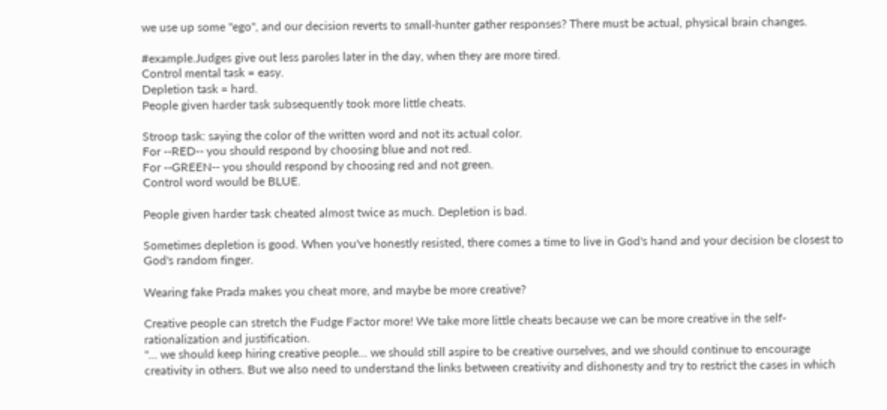we use up some "ego", and our decision reverts to small-hunter gather responses? There must be actual, physical brain changes.

#example.Judges give out less paroles later in the day, when they are more tired.
Control mental task = easy.
Depletion task = hard.
People given harder task subsequently took more little cheats.

Stroop task: saying the color of the written word and not its actual color.
For --RED-- you should respond by choosing blue and not red.
For --GREEN-- you should respond by choosing red and not green.
Control word would be BLUE.

People given harder task cheated almost twice as much. Depletion is bad.

Sometimes depletion is good. When you've honestly resisted, there comes a time to live in God's hand and your decision be closest to God's random finger.

Wearing fake Prada makes you cheat more, and maybe be more creative?

Creative people can stretch the Fudge Factor more! We take more little cheats because we can be more creative in the self-rationalization and justification.
"... we should keep hiring creative people... we should still aspire to be creative ourselves, and we should continue to encourage creativity in others. But we also need to understand the links between creativity and dishonesty and try to restrict the cases in which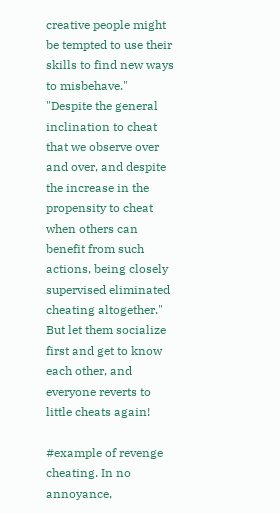creative people might be tempted to use their skills to find new ways to misbehave."
"Despite the general inclination to cheat that we observe over and over, and despite the increase in the propensity to cheat when others can benefit from such actions, being closely supervised eliminated cheating altogether."
But let them socialize first and get to know each other, and everyone reverts to little cheats again!

#example of revenge cheating. In no annoyance,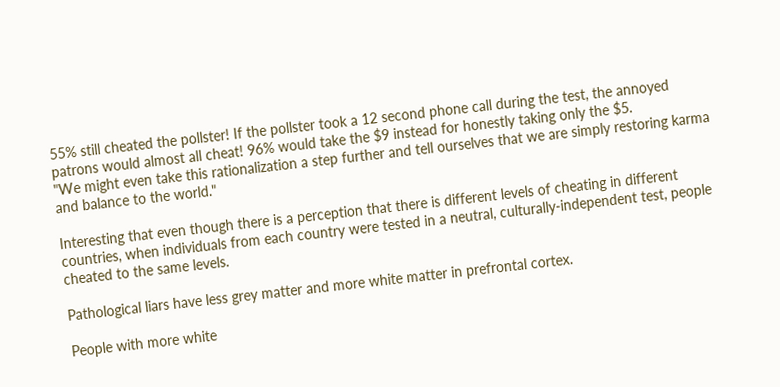55% still cheated the pollster! If the pollster took a 12 second phone call during the test, the annoyed patrons would almost all cheat! 96% would take the $9 instead for honestly taking only the $5.
"We might even take this rationalization a step further and tell ourselves that we are simply restoring karma and balance to the world."

Interesting that even though there is a perception that there is different levels of cheating in different countries, when individuals from each country were tested in a neutral, culturally-independent test, people cheated to the same levels.

Pathological liars have less grey matter and more white matter in prefrontal cortex.

People with more white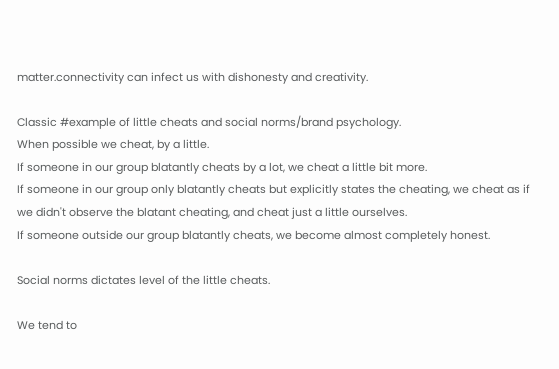matter.connectivity can infect us with dishonesty and creativity.

Classic #example of little cheats and social norms/brand psychology.
When possible we cheat, by a little.
If someone in our group blatantly cheats by a lot, we cheat a little bit more.
If someone in our group only blatantly cheats but explicitly states the cheating, we cheat as if we didn't observe the blatant cheating, and cheat just a little ourselves.
If someone outside our group blatantly cheats, we become almost completely honest.

Social norms dictates level of the little cheats.

We tend to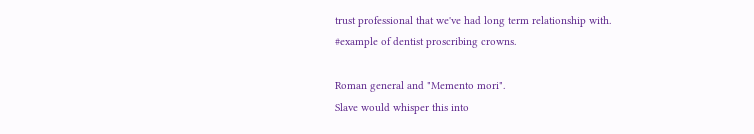trust professional that we've had long term relationship with.
#example of dentist proscribing crowns.

Roman general and "Memento mori".
Slave would whisper this into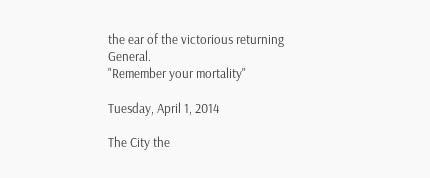the ear of the victorious returning General.
"Remember your mortality"

Tuesday, April 1, 2014

The City the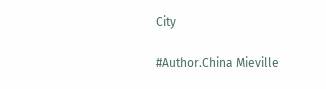City

#Author.China Mieville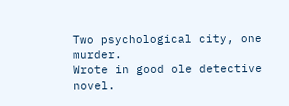Two psychological city, one murder.
Wrote in good ole detective novel.